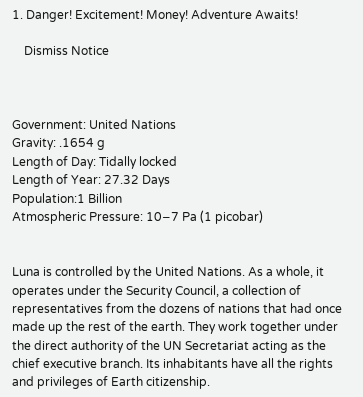1. Danger! Excitement! Money! Adventure Awaits!

    Dismiss Notice



Government: United Nations
Gravity: .1654 g
Length of Day: Tidally locked
Length of Year: 27.32 Days
Population:1 Billion
Atmospheric Pressure: 10−7 Pa (1 picobar)


Luna is controlled by the United Nations. As a whole, it operates under the Security Council, a collection of representatives from the dozens of nations that had once made up the rest of the earth. They work together under the direct authority of the UN Secretariat acting as the chief executive branch. Its inhabitants have all the rights and privileges of Earth citizenship.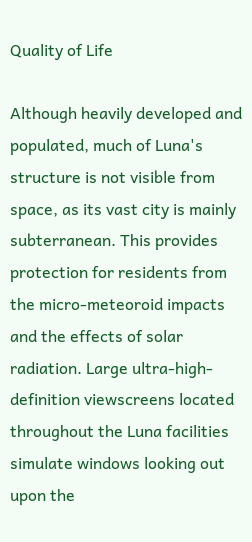Quality of Life

Although heavily developed and populated, much of Luna's structure is not visible from space, as its vast city is mainly subterranean. This provides protection for residents from the micro-meteoroid impacts and the effects of solar radiation. Large ultra-high-definition viewscreens located throughout the Luna facilities simulate windows looking out upon the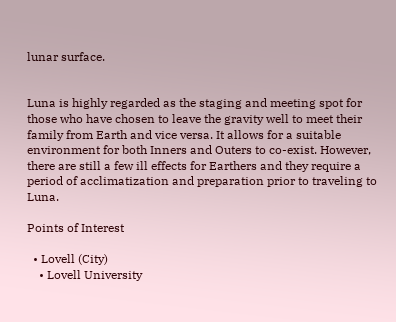lunar surface.


Luna is highly regarded as the staging and meeting spot for those who have chosen to leave the gravity well to meet their family from Earth and vice versa. It allows for a suitable environment for both Inners and Outers to co-exist. However, there are still a few ill effects for Earthers and they require a period of acclimatization and preparation prior to traveling to Luna.

Points of Interest

  • Lovell (City)
    • Lovell University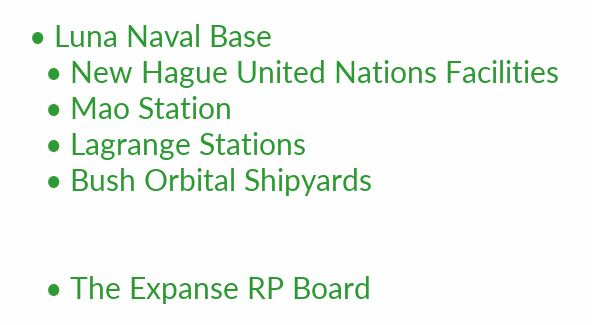• Luna Naval Base
  • New Hague United Nations Facilities
  • Mao Station
  • Lagrange Stations
  • Bush Orbital Shipyards


  • The Expanse RP Board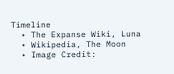Timeline
  • The Expanse Wiki, Luna
  • Wikipedia, The Moon
  • Image Credit: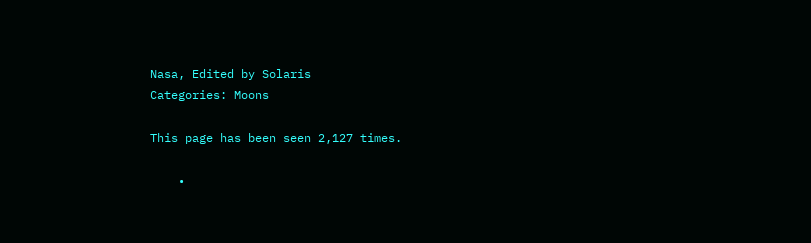Nasa, Edited by Solaris
Categories: Moons

This page has been seen 2,127 times.

    •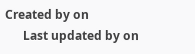Created by on
      Last updated by on